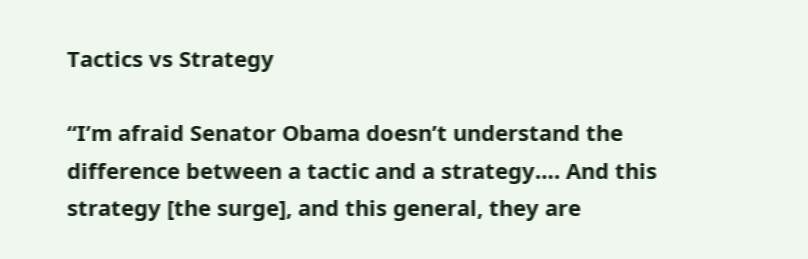Tactics vs Strategy

“I’m afraid Senator Obama doesn’t understand the difference between a tactic and a strategy…. And this strategy [the surge], and this general, they are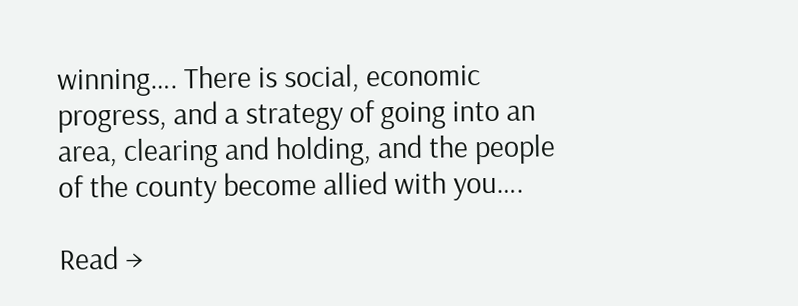winning…. There is social, economic progress, and a strategy of going into an area, clearing and holding, and the people of the county become allied with you….

Read →